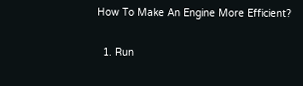How To Make An Engine More Efficient?

  1. Run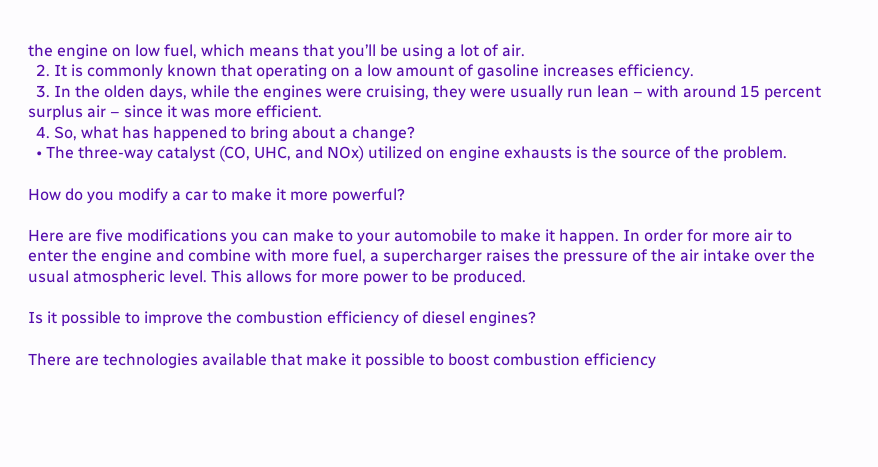the engine on low fuel, which means that you’ll be using a lot of air.
  2. It is commonly known that operating on a low amount of gasoline increases efficiency.
  3. In the olden days, while the engines were cruising, they were usually run lean – with around 15 percent surplus air – since it was more efficient.
  4. So, what has happened to bring about a change?
  • The three-way catalyst (CO, UHC, and NOx) utilized on engine exhausts is the source of the problem.

How do you modify a car to make it more powerful?

Here are five modifications you can make to your automobile to make it happen. In order for more air to enter the engine and combine with more fuel, a supercharger raises the pressure of the air intake over the usual atmospheric level. This allows for more power to be produced.

Is it possible to improve the combustion efficiency of diesel engines?

There are technologies available that make it possible to boost combustion efficiency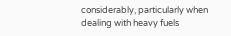considerably, particularly when dealing with heavy fuels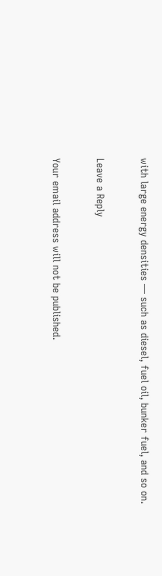with large energy densities — such as diesel, fuel oil, bunker fuel, and so on.

Leave a Reply

Your email address will not be published.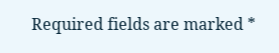Required fields are marked *